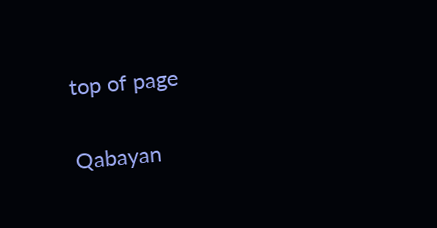top of page

Qabayan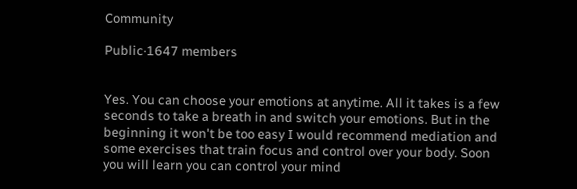Community

Public·1647 members


Yes. You can choose your emotions at anytime. All it takes is a few seconds to take a breath in and switch your emotions. But in the beginning it won't be too easy I would recommend mediation and some exercises that train focus and control over your body. Soon you will learn you can control your mind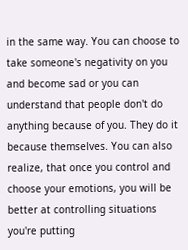in the same way. You can choose to take someone's negativity on you and become sad or you can understand that people don't do anything because of you. They do it because themselves. You can also realize, that once you control and choose your emotions, you will be better at controlling situations you're putting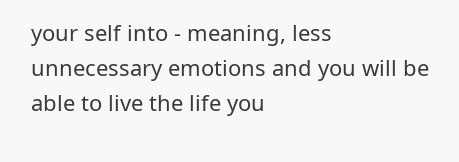your self into - meaning, less unnecessary emotions and you will be able to live the life you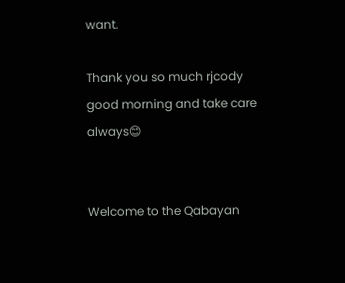want.

Thank you so much rjcody good morning and take care always😊


Welcome to the Qabayan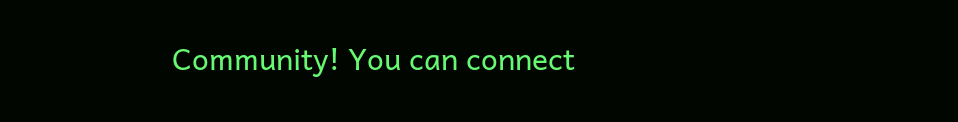Community! You can connect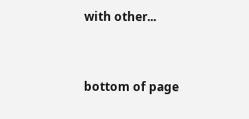with other...


bottom of page